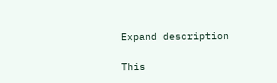Expand description

This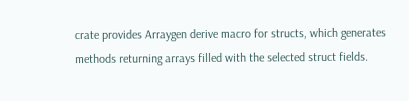crate provides Arraygen derive macro for structs, which generates methods returning arrays filled with the selected struct fields.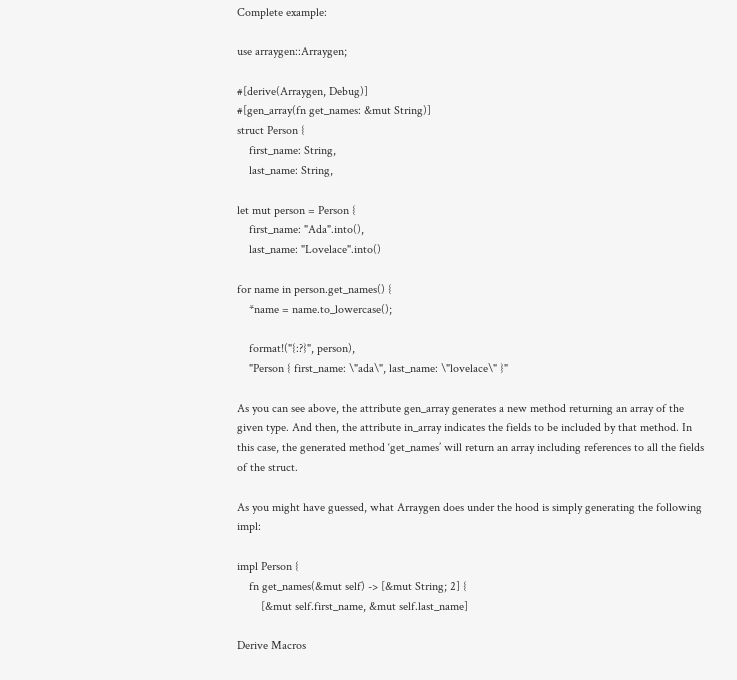Complete example:

use arraygen::Arraygen;

#[derive(Arraygen, Debug)]
#[gen_array(fn get_names: &mut String)]
struct Person {
    first_name: String,
    last_name: String,

let mut person = Person {
    first_name: "Ada".into(),
    last_name: "Lovelace".into()

for name in person.get_names() {
    *name = name.to_lowercase();

    format!("{:?}", person),
    "Person { first_name: \"ada\", last_name: \"lovelace\" }"

As you can see above, the attribute gen_array generates a new method returning an array of the given type. And then, the attribute in_array indicates the fields to be included by that method. In this case, the generated method ‘get_names’ will return an array including references to all the fields of the struct.

As you might have guessed, what Arraygen does under the hood is simply generating the following impl:

impl Person {
    fn get_names(&mut self) -> [&mut String; 2] {
        [&mut self.first_name, &mut self.last_name]

Derive Macros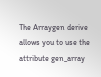The Arraygen derive allows you to use the attribute gen_array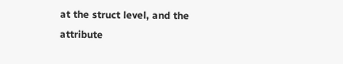at the struct level, and the attribute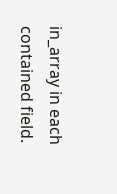in_array in each contained field.